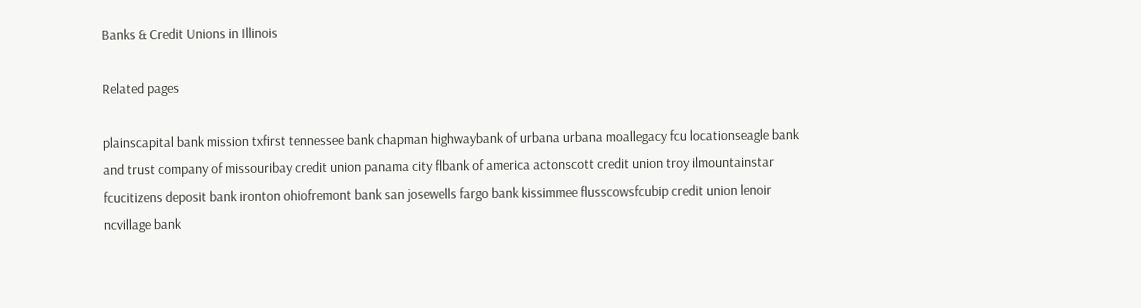Banks & Credit Unions in Illinois

Related pages

plainscapital bank mission txfirst tennessee bank chapman highwaybank of urbana urbana moallegacy fcu locationseagle bank and trust company of missouribay credit union panama city flbank of america actonscott credit union troy ilmountainstar fcucitizens deposit bank ironton ohiofremont bank san josewells fargo bank kissimmee flusscowsfcubip credit union lenoir ncvillage bank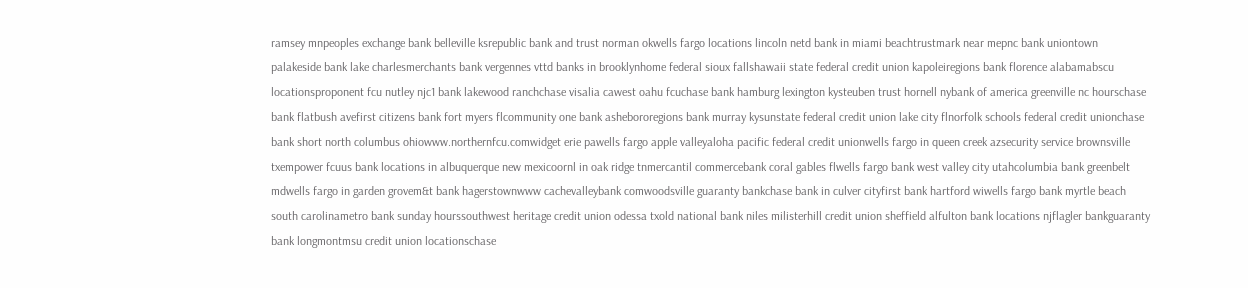ramsey mnpeoples exchange bank belleville ksrepublic bank and trust norman okwells fargo locations lincoln netd bank in miami beachtrustmark near mepnc bank uniontown palakeside bank lake charlesmerchants bank vergennes vttd banks in brooklynhome federal sioux fallshawaii state federal credit union kapoleiregions bank florence alabamabscu locationsproponent fcu nutley njc1 bank lakewood ranchchase visalia cawest oahu fcuchase bank hamburg lexington kysteuben trust hornell nybank of america greenville nc hourschase bank flatbush avefirst citizens bank fort myers flcommunity one bank ashebororegions bank murray kysunstate federal credit union lake city flnorfolk schools federal credit unionchase bank short north columbus ohiowww.northernfcu.comwidget erie pawells fargo apple valleyaloha pacific federal credit unionwells fargo in queen creek azsecurity service brownsville txempower fcuus bank locations in albuquerque new mexicoornl in oak ridge tnmercantil commercebank coral gables flwells fargo bank west valley city utahcolumbia bank greenbelt mdwells fargo in garden grovem&t bank hagerstownwww cachevalleybank comwoodsville guaranty bankchase bank in culver cityfirst bank hartford wiwells fargo bank myrtle beach south carolinametro bank sunday hourssouthwest heritage credit union odessa txold national bank niles milisterhill credit union sheffield alfulton bank locations njflagler bankguaranty bank longmontmsu credit union locationschase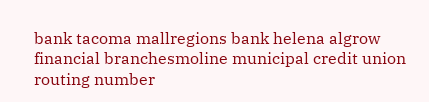bank tacoma mallregions bank helena algrow financial branchesmoline municipal credit union routing number